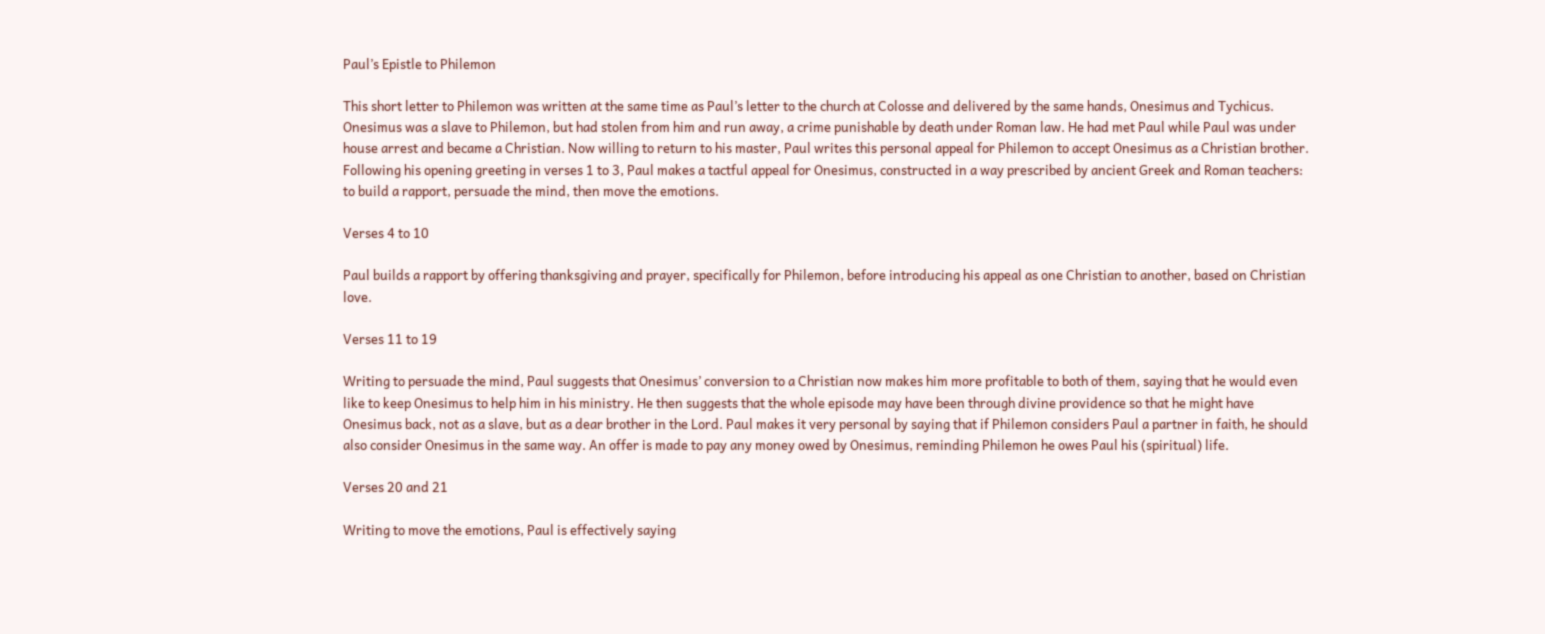Paul’s Epistle to Philemon

This short letter to Philemon was written at the same time as Paul’s letter to the church at Colosse and delivered by the same hands, Onesimus and Tychicus. Onesimus was a slave to Philemon, but had stolen from him and run away, a crime punishable by death under Roman law. He had met Paul while Paul was under house arrest and became a Christian. Now willing to return to his master, Paul writes this personal appeal for Philemon to accept Onesimus as a Christian brother. Following his opening greeting in verses 1 to 3, Paul makes a tactful appeal for Onesimus, constructed in a way prescribed by ancient Greek and Roman teachers: to build a rapport, persuade the mind, then move the emotions.

Verses 4 to 10

Paul builds a rapport by offering thanksgiving and prayer, specifically for Philemon, before introducing his appeal as one Christian to another, based on Christian love.

Verses 11 to 19

Writing to persuade the mind, Paul suggests that Onesimus’ conversion to a Christian now makes him more profitable to both of them, saying that he would even like to keep Onesimus to help him in his ministry. He then suggests that the whole episode may have been through divine providence so that he might have Onesimus back, not as a slave, but as a dear brother in the Lord. Paul makes it very personal by saying that if Philemon considers Paul a partner in faith, he should also consider Onesimus in the same way. An offer is made to pay any money owed by Onesimus, reminding Philemon he owes Paul his (spiritual) life.

Verses 20 and 21

Writing to move the emotions, Paul is effectively saying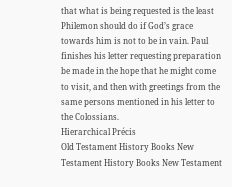that what is being requested is the least Philemon should do if God’s grace towards him is not to be in vain. Paul finishes his letter requesting preparation be made in the hope that he might come to visit, and then with greetings from the same persons mentioned in his letter to the Colossians.
Hierarchical Précis
Old Testament History Books New Testament History Books New Testament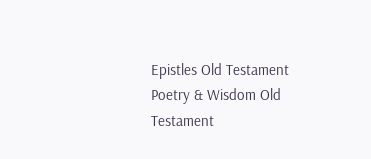Epistles Old Testament Poetry & Wisdom Old Testament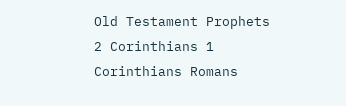Old Testament Prophets 2 Corinthians 1 Corinthians Romans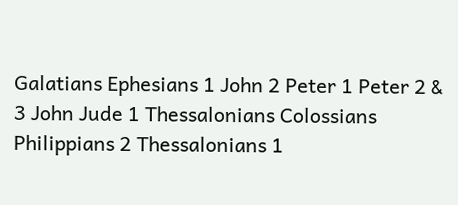Galatians Ephesians 1 John 2 Peter 1 Peter 2 & 3 John Jude 1 Thessalonians Colossians Philippians 2 Thessalonians 1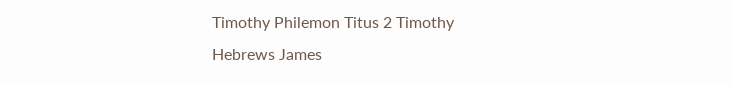Timothy Philemon Titus 2 Timothy Hebrews James